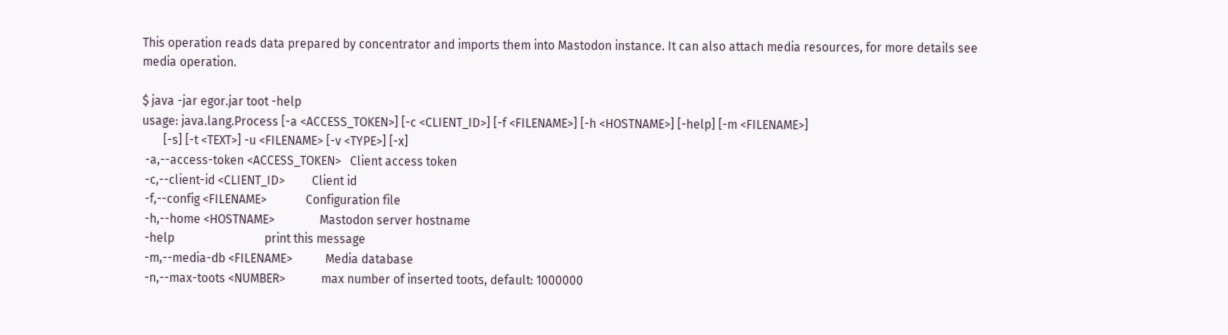This operation reads data prepared by concentrator and imports them into Mastodon instance. It can also attach media resources, for more details see media operation.

$ java -jar egor.jar toot -help
usage: java.lang.Process [-a <ACCESS_TOKEN>] [-c <CLIENT_ID>] [-f <FILENAME>] [-h <HOSTNAME>] [-help] [-m <FILENAME>]
       [-s] [-t <TEXT>] -u <FILENAME> [-v <TYPE>] [-x]
 -a,--access-token <ACCESS_TOKEN>   Client access token
 -c,--client-id <CLIENT_ID>         Client id
 -f,--config <FILENAME>             Configuration file
 -h,--home <HOSTNAME>               Mastodon server hostname
 -help                              print this message
 -m,--media-db <FILENAME>           Media database
 -n,--max-toots <NUMBER>            max number of inserted toots, default: 1000000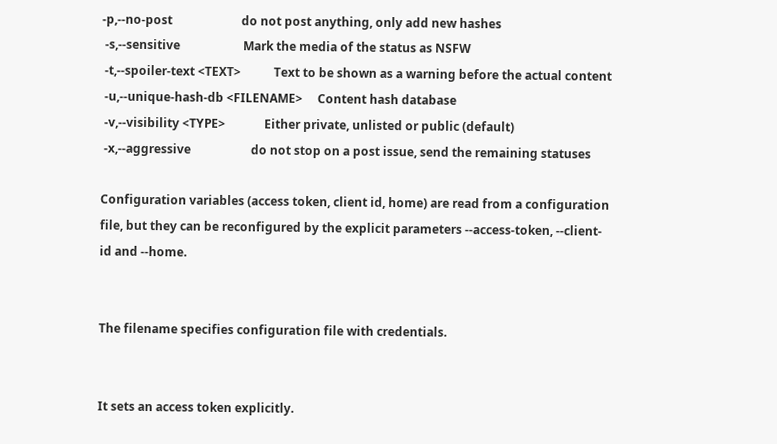-p,--no-post                       do not post anything, only add new hashes
 -s,--sensitive                     Mark the media of the status as NSFW
 -t,--spoiler-text <TEXT>           Text to be shown as a warning before the actual content
 -u,--unique-hash-db <FILENAME>     Content hash database
 -v,--visibility <TYPE>             Either private, unlisted or public (default)
 -x,--aggressive                    do not stop on a post issue, send the remaining statuses

Configuration variables (access token, client id, home) are read from a configuration file, but they can be reconfigured by the explicit parameters --access-token, --client-id and --home.


The filename specifies configuration file with credentials.


It sets an access token explicitly.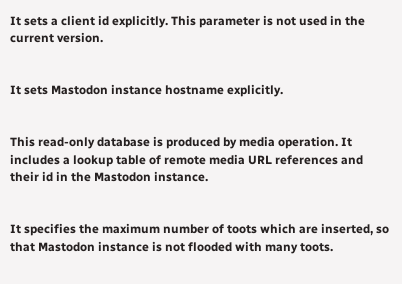It sets a client id explicitly. This parameter is not used in the current version.


It sets Mastodon instance hostname explicitly.


This read-only database is produced by media operation. It includes a lookup table of remote media URL references and their id in the Mastodon instance.


It specifies the maximum number of toots which are inserted, so that Mastodon instance is not flooded with many toots.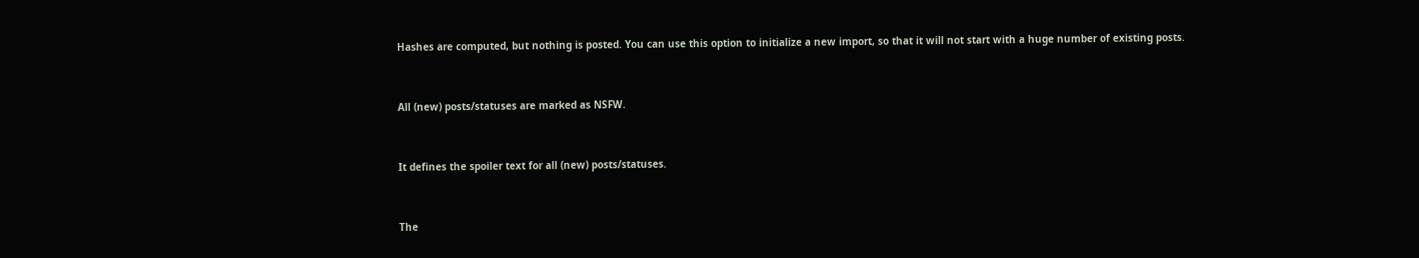Hashes are computed, but nothing is posted. You can use this option to initialize a new import, so that it will not start with a huge number of existing posts.


All (new) posts/statuses are marked as NSFW.


It defines the spoiler text for all (new) posts/statuses.


The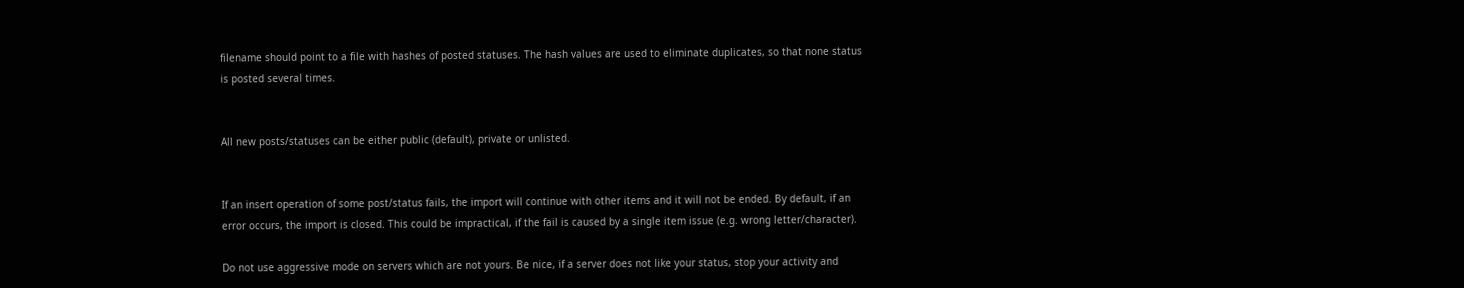filename should point to a file with hashes of posted statuses. The hash values are used to eliminate duplicates, so that none status is posted several times.


All new posts/statuses can be either public (default), private or unlisted.


If an insert operation of some post/status fails, the import will continue with other items and it will not be ended. By default, if an error occurs, the import is closed. This could be impractical, if the fail is caused by a single item issue (e.g. wrong letter/character).

Do not use aggressive mode on servers which are not yours. Be nice, if a server does not like your status, stop your activity and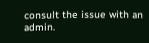consult the issue with an admin.